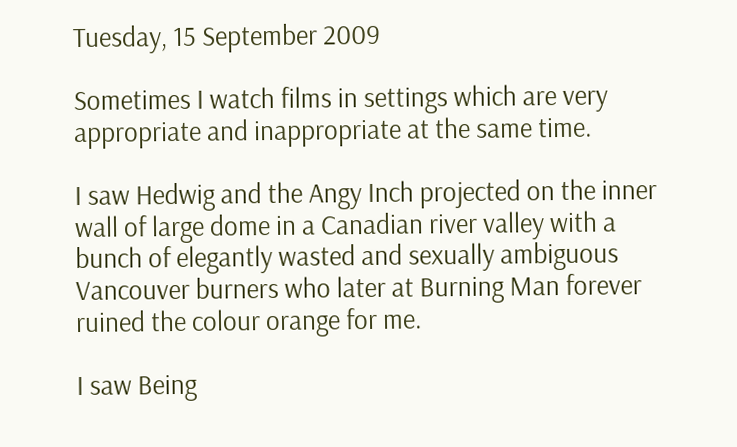Tuesday, 15 September 2009

Sometimes I watch films in settings which are very appropriate and inappropriate at the same time.

I saw Hedwig and the Angy Inch projected on the inner wall of large dome in a Canadian river valley with a bunch of elegantly wasted and sexually ambiguous Vancouver burners who later at Burning Man forever ruined the colour orange for me.

I saw Being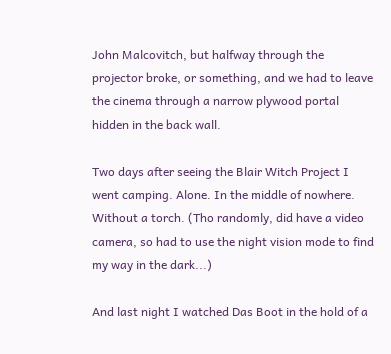John Malcovitch, but halfway through the projector broke, or something, and we had to leave the cinema through a narrow plywood portal hidden in the back wall.

Two days after seeing the Blair Witch Project I went camping. Alone. In the middle of nowhere. Without a torch. (Tho randomly, did have a video camera, so had to use the night vision mode to find my way in the dark...)

And last night I watched Das Boot in the hold of a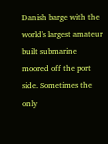Danish barge with the world's largest amateur built submarine moored off the port side. Sometimes the only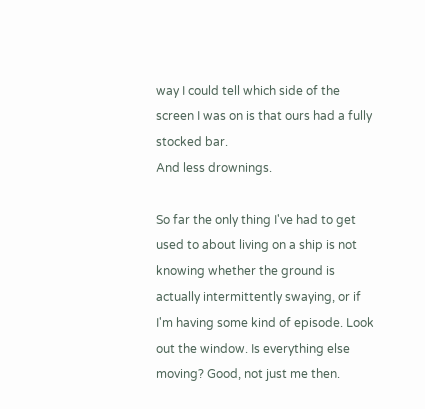way I could tell which side of the screen I was on is that ours had a fully stocked bar.
And less drownings.

So far the only thing I've had to get used to about living on a ship is not knowing whether the ground is actually intermittently swaying, or if I'm having some kind of episode. Look out the window. Is everything else moving? Good, not just me then.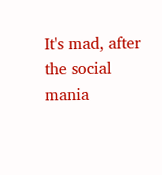It's mad, after the social mania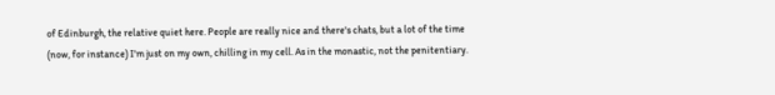of Edinburgh, the relative quiet here. People are really nice and there's chats, but a lot of the time (now, for instance) I'm just on my own, chilling in my cell. As in the monastic, not the penitentiary.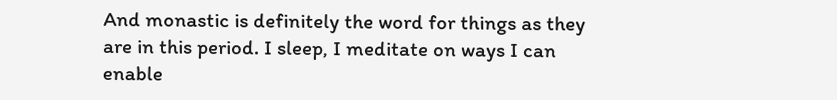And monastic is definitely the word for things as they are in this period. I sleep, I meditate on ways I can enable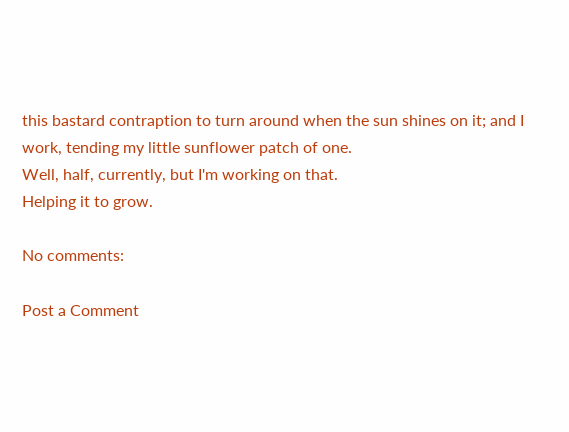this bastard contraption to turn around when the sun shines on it; and I work, tending my little sunflower patch of one.
Well, half, currently, but I'm working on that.
Helping it to grow.

No comments:

Post a Comment